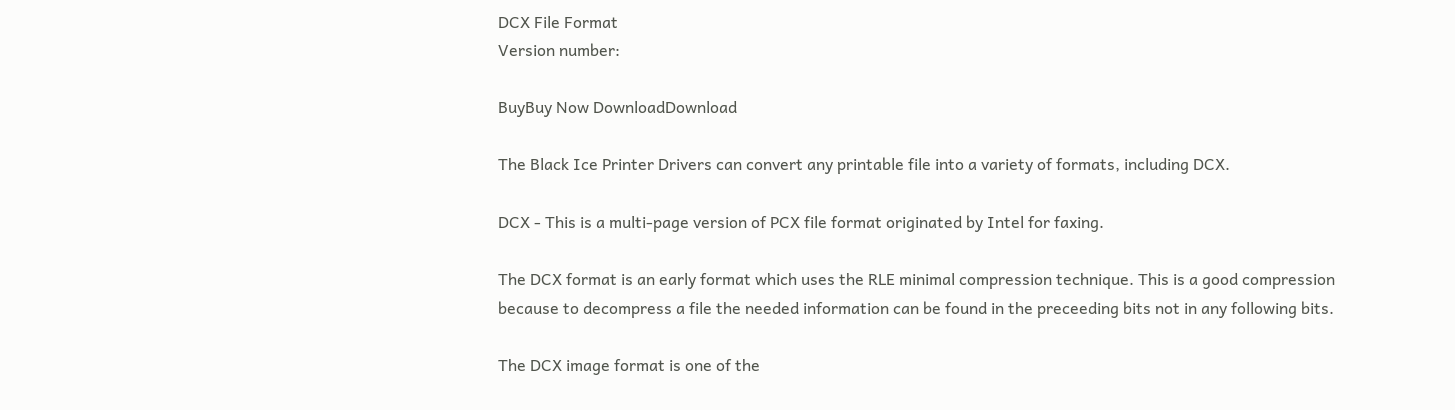DCX File Format
Version number:

BuyBuy Now DownloadDownload

The Black Ice Printer Drivers can convert any printable file into a variety of formats, including DCX.

DCX - This is a multi-page version of PCX file format originated by Intel for faxing.

The DCX format is an early format which uses the RLE minimal compression technique. This is a good compression because to decompress a file the needed information can be found in the preceeding bits not in any following bits.

The DCX image format is one of the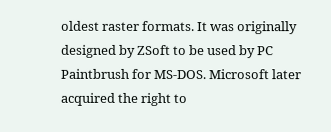oldest raster formats. It was originally designed by ZSoft to be used by PC Paintbrush for MS-DOS. Microsoft later acquired the right to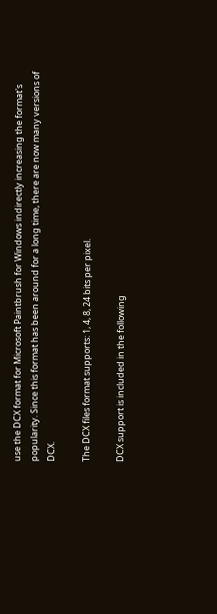use the DCX format for Microsoft Paintbrush for Windows indirectly increasing the format's popularity. Since this format has been around for a long time, there are now many versions of DCX.

The DCX files format supports: 1, 4, 8, 24 bits per pixel.

DCX support is included in the following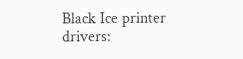Black Ice printer drivers: